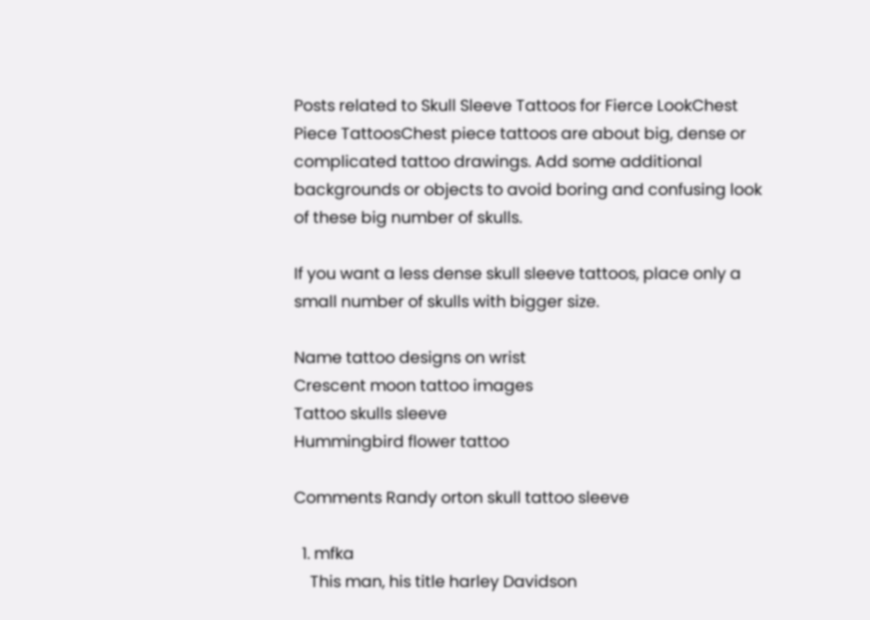Posts related to Skull Sleeve Tattoos for Fierce LookChest Piece TattoosChest piece tattoos are about big, dense or complicated tattoo drawings. Add some additional backgrounds or objects to avoid boring and confusing look of these big number of skulls.

If you want a less dense skull sleeve tattoos, place only a small number of skulls with bigger size.

Name tattoo designs on wrist
Crescent moon tattoo images
Tattoo skulls sleeve
Hummingbird flower tattoo

Comments Randy orton skull tattoo sleeve

  1. mfka
    This man, his title harley Davidson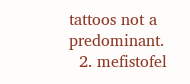tattoos not a predominant.
  2. mefistofel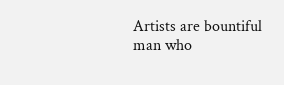Artists are bountiful man who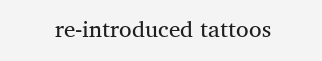re-introduced tattoos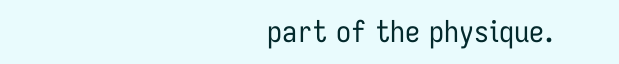part of the physique.